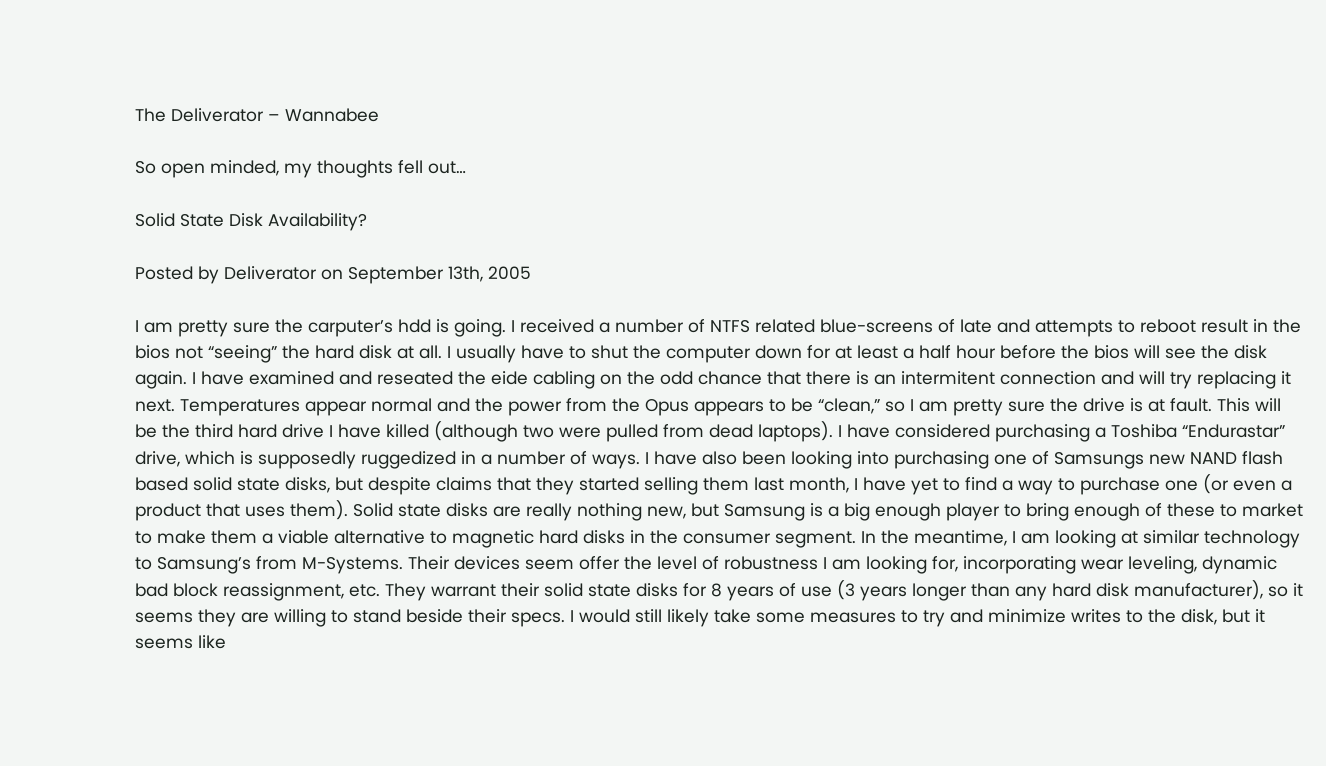The Deliverator – Wannabee

So open minded, my thoughts fell out…

Solid State Disk Availability?

Posted by Deliverator on September 13th, 2005

I am pretty sure the carputer’s hdd is going. I received a number of NTFS related blue-screens of late and attempts to reboot result in the bios not “seeing” the hard disk at all. I usually have to shut the computer down for at least a half hour before the bios will see the disk again. I have examined and reseated the eide cabling on the odd chance that there is an intermitent connection and will try replacing it next. Temperatures appear normal and the power from the Opus appears to be “clean,” so I am pretty sure the drive is at fault. This will be the third hard drive I have killed (although two were pulled from dead laptops). I have considered purchasing a Toshiba “Endurastar” drive, which is supposedly ruggedized in a number of ways. I have also been looking into purchasing one of Samsungs new NAND flash based solid state disks, but despite claims that they started selling them last month, I have yet to find a way to purchase one (or even a product that uses them). Solid state disks are really nothing new, but Samsung is a big enough player to bring enough of these to market to make them a viable alternative to magnetic hard disks in the consumer segment. In the meantime, I am looking at similar technology to Samsung’s from M-Systems. Their devices seem offer the level of robustness I am looking for, incorporating wear leveling, dynamic bad block reassignment, etc. They warrant their solid state disks for 8 years of use (3 years longer than any hard disk manufacturer), so it seems they are willing to stand beside their specs. I would still likely take some measures to try and minimize writes to the disk, but it seems like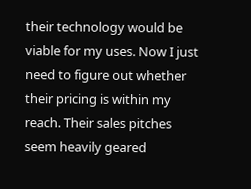their technology would be viable for my uses. Now I just need to figure out whether their pricing is within my reach. Their sales pitches seem heavily geared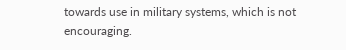towards use in military systems, which is not encouraging.